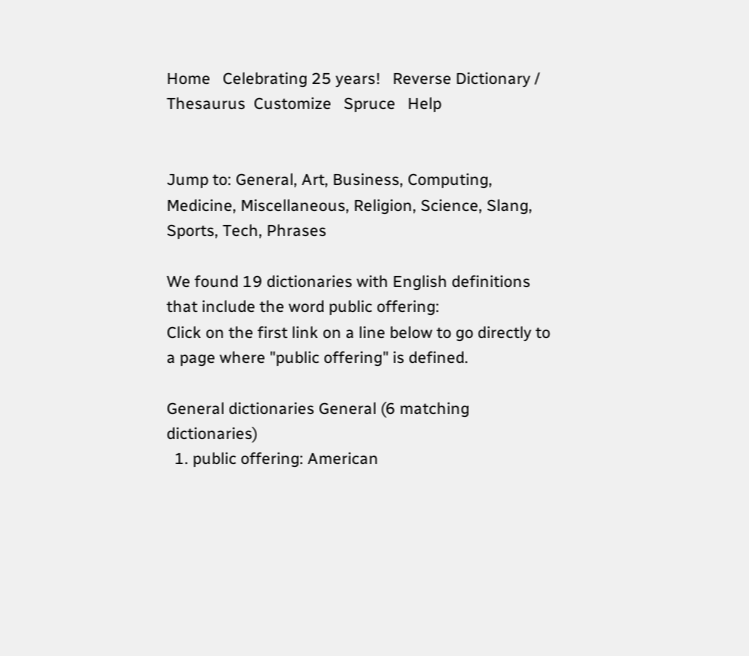Home   Celebrating 25 years!   Reverse Dictionary / Thesaurus  Customize   Spruce   Help


Jump to: General, Art, Business, Computing, Medicine, Miscellaneous, Religion, Science, Slang, Sports, Tech, Phrases

We found 19 dictionaries with English definitions that include the word public offering:
Click on the first link on a line below to go directly to a page where "public offering" is defined.

General dictionaries General (6 matching dictionaries)
  1. public offering: American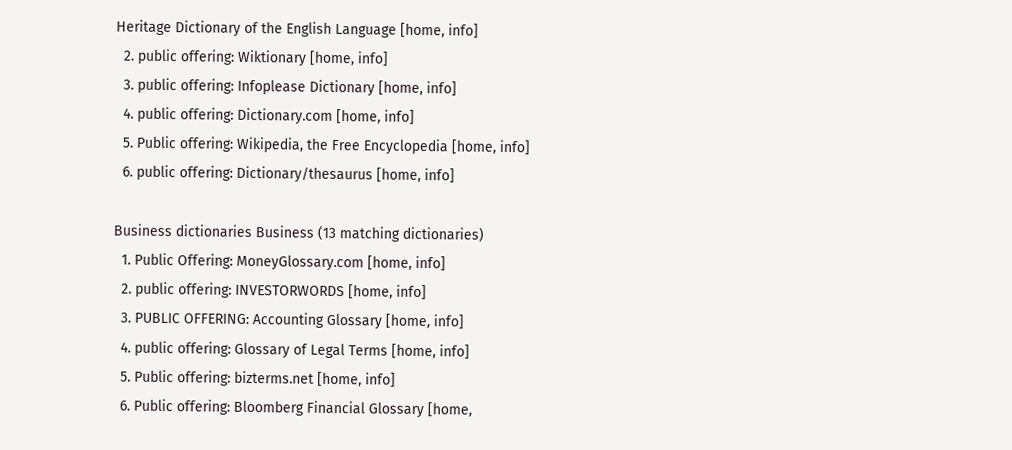Heritage Dictionary of the English Language [home, info]
  2. public offering: Wiktionary [home, info]
  3. public offering: Infoplease Dictionary [home, info]
  4. public offering: Dictionary.com [home, info]
  5. Public offering: Wikipedia, the Free Encyclopedia [home, info]
  6. public offering: Dictionary/thesaurus [home, info]

Business dictionaries Business (13 matching dictionaries)
  1. Public Offering: MoneyGlossary.com [home, info]
  2. public offering: INVESTORWORDS [home, info]
  3. PUBLIC OFFERING: Accounting Glossary [home, info]
  4. public offering: Glossary of Legal Terms [home, info]
  5. Public offering: bizterms.net [home, info]
  6. Public offering: Bloomberg Financial Glossary [home,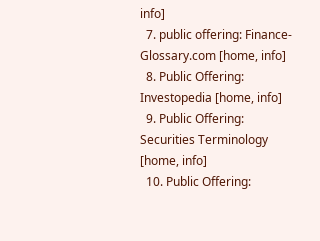info]
  7. public offering: Finance-Glossary.com [home, info]
  8. Public Offering: Investopedia [home, info]
  9. Public Offering: Securities Terminology [home, info]
  10. Public Offering: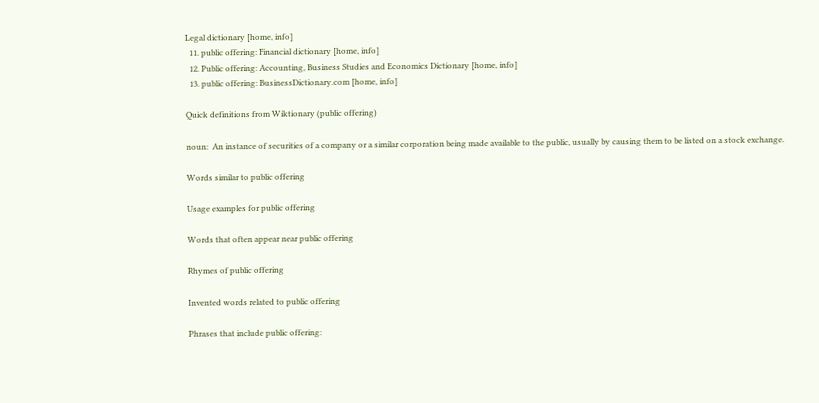Legal dictionary [home, info]
  11. public offering: Financial dictionary [home, info]
  12. Public offering: Accounting, Business Studies and Economics Dictionary [home, info]
  13. public offering: BusinessDictionary.com [home, info]

Quick definitions from Wiktionary (public offering)

noun:  An instance of securities of a company or a similar corporation being made available to the public, usually by causing them to be listed on a stock exchange.

Words similar to public offering

Usage examples for public offering

Words that often appear near public offering

Rhymes of public offering

Invented words related to public offering

Phrases that include public offering: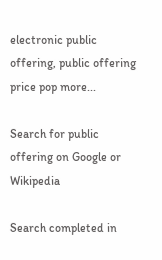electronic public offering, public offering price pop more...

Search for public offering on Google or Wikipedia

Search completed in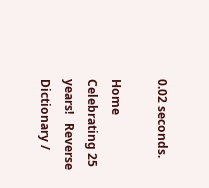0.02 seconds.

Home   Celebrating 25 years!   Reverse Dictionary /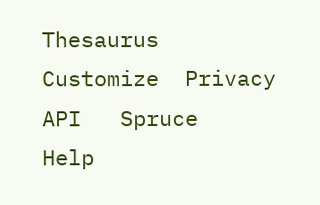Thesaurus  Customize  Privacy   API   Spruce   Help